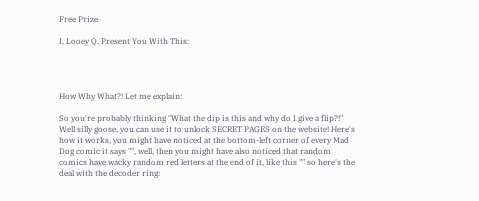Free Prize

I, Looey Q, Present You With This:




How Why What?! Let me explain:

So you're probably thinking "What the dip is this and why do I give a flip?!" Well silly goose, you can use it to unlock SECRET PAGES on the website! Here's how it works, you might have noticed at the bottom-left corner of every Mad Dog comic it says "", well, then you might have also noticed that random comics have wacky random red letters at the end of it, like this "" so here's the deal with the decoder ring: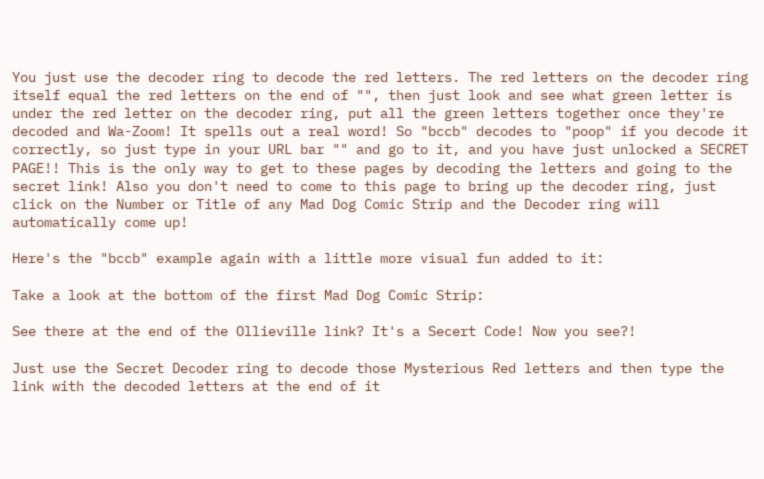You just use the decoder ring to decode the red letters. The red letters on the decoder ring itself equal the red letters on the end of "", then just look and see what green letter is under the red letter on the decoder ring, put all the green letters together once they're decoded and Wa-Zoom! It spells out a real word! So "bccb" decodes to "poop" if you decode it correctly, so just type in your URL bar "" and go to it, and you have just unlocked a SECRET PAGE!! This is the only way to get to these pages by decoding the letters and going to the secret link! Also you don't need to come to this page to bring up the decoder ring, just click on the Number or Title of any Mad Dog Comic Strip and the Decoder ring will automatically come up!

Here's the "bccb" example again with a little more visual fun added to it:

Take a look at the bottom of the first Mad Dog Comic Strip:

See there at the end of the Ollieville link? It's a Secert Code! Now you see?!

Just use the Secret Decoder ring to decode those Mysterious Red letters and then type the link with the decoded letters at the end of it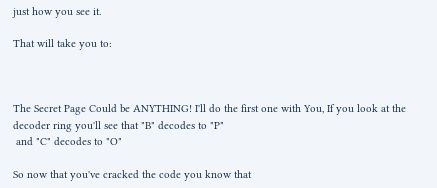just how you see it.

That will take you to:



The Secret Page Could be ANYTHING! I'll do the first one with You, If you look at the decoder ring you'll see that "B" decodes to "P"
 and "C" decodes to "O"

So now that you've cracked the code you know that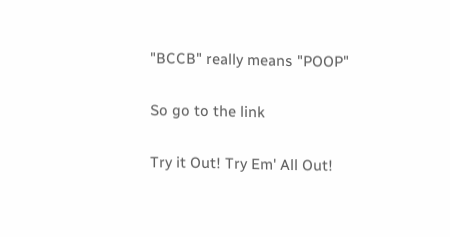"BCCB" really means "POOP"

So go to the link

Try it Out! Try Em' All Out!